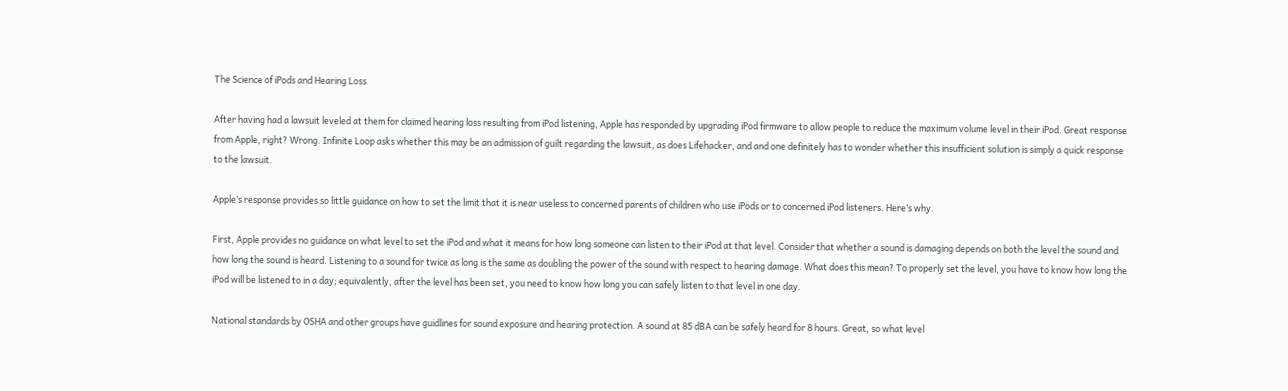The Science of iPods and Hearing Loss

After having had a lawsuit leveled at them for claimed hearing loss resulting from iPod listening, Apple has responded by upgrading iPod firmware to allow people to reduce the maximum volume level in their iPod. Great response from Apple, right? Wrong. Infinite Loop asks whether this may be an admission of guilt regarding the lawsuit, as does Lifehacker, and and one definitely has to wonder whether this insufficient solution is simply a quick response to the lawsuit.

Apple’s response provides so little guidance on how to set the limit that it is near useless to concerned parents of children who use iPods or to concerned iPod listeners. Here’s why.

First, Apple provides no guidance on what level to set the iPod and what it means for how long someone can listen to their iPod at that level. Consider that whether a sound is damaging depends on both the level the sound and how long the sound is heard. Listening to a sound for twice as long is the same as doubling the power of the sound with respect to hearing damage. What does this mean? To properly set the level, you have to know how long the iPod will be listened to in a day; equivalently, after the level has been set, you need to know how long you can safely listen to that level in one day.

National standards by OSHA and other groups have guidlines for sound exposure and hearing protection. A sound at 85 dBA can be safely heard for 8 hours. Great, so what level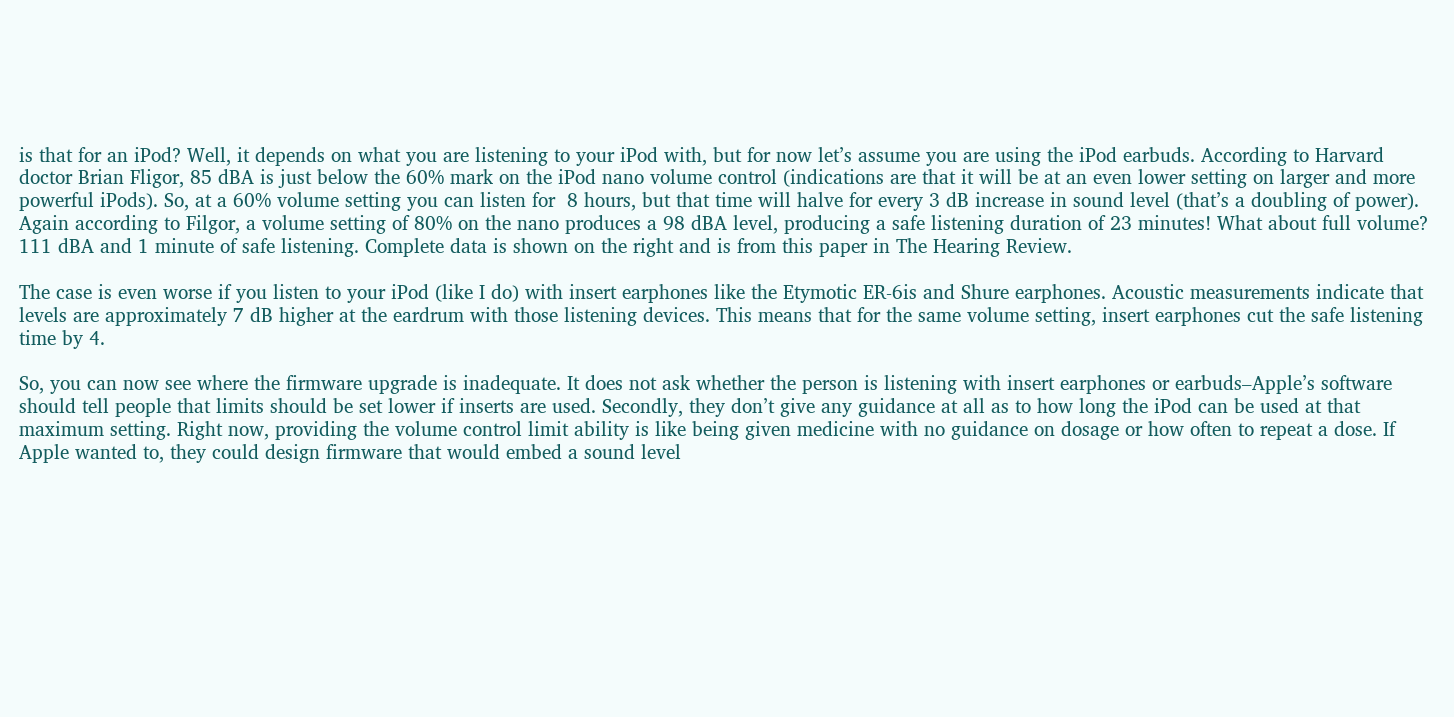is that for an iPod? Well, it depends on what you are listening to your iPod with, but for now let’s assume you are using the iPod earbuds. According to Harvard doctor Brian Fligor, 85 dBA is just below the 60% mark on the iPod nano volume control (indications are that it will be at an even lower setting on larger and more powerful iPods). So, at a 60% volume setting you can listen for  8 hours, but that time will halve for every 3 dB increase in sound level (that’s a doubling of power). Again according to Filgor, a volume setting of 80% on the nano produces a 98 dBA level, producing a safe listening duration of 23 minutes! What about full volume? 111 dBA and 1 minute of safe listening. Complete data is shown on the right and is from this paper in The Hearing Review.

The case is even worse if you listen to your iPod (like I do) with insert earphones like the Etymotic ER-6is and Shure earphones. Acoustic measurements indicate that levels are approximately 7 dB higher at the eardrum with those listening devices. This means that for the same volume setting, insert earphones cut the safe listening time by 4.

So, you can now see where the firmware upgrade is inadequate. It does not ask whether the person is listening with insert earphones or earbuds–Apple’s software should tell people that limits should be set lower if inserts are used. Secondly, they don’t give any guidance at all as to how long the iPod can be used at that maximum setting. Right now, providing the volume control limit ability is like being given medicine with no guidance on dosage or how often to repeat a dose. If Apple wanted to, they could design firmware that would embed a sound level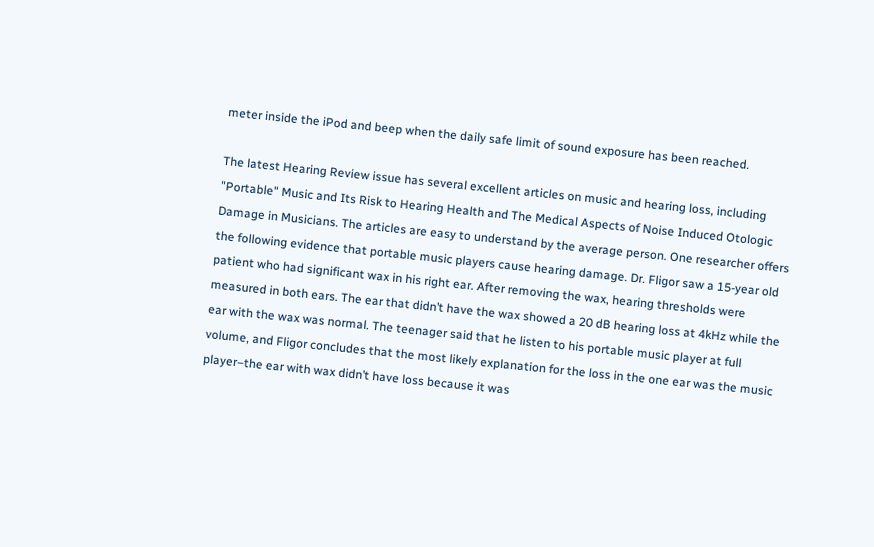meter inside the iPod and beep when the daily safe limit of sound exposure has been reached.

The latest Hearing Review issue has several excellent articles on music and hearing loss, including "Portable" Music and Its Risk to Hearing Health and The Medical Aspects of Noise Induced Otologic Damage in Musicians. The articles are easy to understand by the average person. One researcher offers the following evidence that portable music players cause hearing damage. Dr. Fligor saw a 15-year old patient who had significant wax in his right ear. After removing the wax, hearing thresholds were measured in both ears. The ear that didn’t have the wax showed a 20 dB hearing loss at 4kHz while the ear with the wax was normal. The teenager said that he listen to his portable music player at full volume, and Fligor concludes that the most likely explanation for the loss in the one ear was the music player–the ear with wax didn’t have loss because it was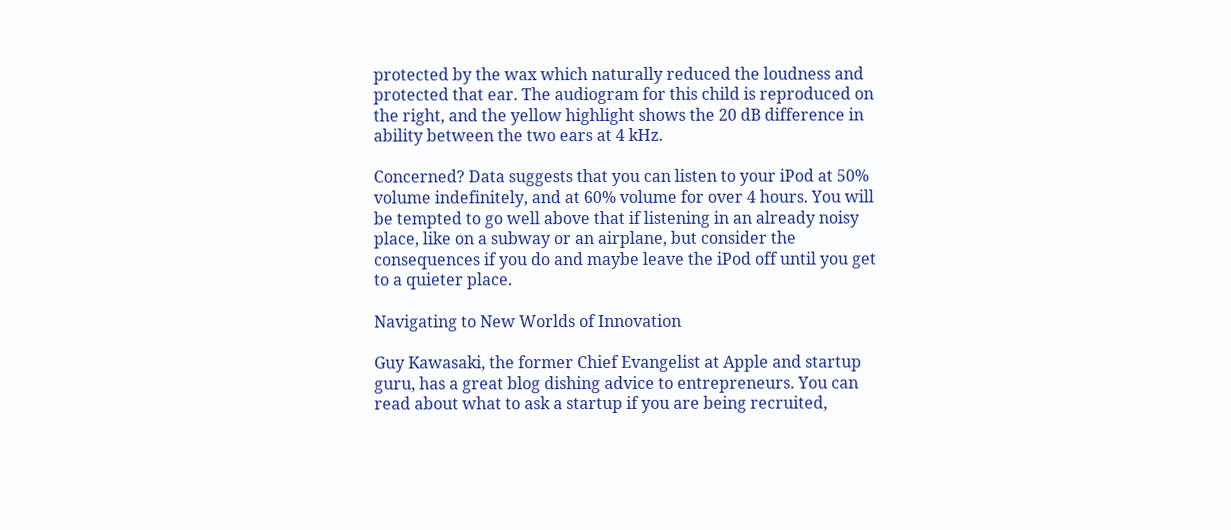protected by the wax which naturally reduced the loudness and protected that ear. The audiogram for this child is reproduced on the right, and the yellow highlight shows the 20 dB difference in ability between the two ears at 4 kHz.

Concerned? Data suggests that you can listen to your iPod at 50% volume indefinitely, and at 60% volume for over 4 hours. You will be tempted to go well above that if listening in an already noisy place, like on a subway or an airplane, but consider the consequences if you do and maybe leave the iPod off until you get to a quieter place.

Navigating to New Worlds of Innovation

Guy Kawasaki, the former Chief Evangelist at Apple and startup guru, has a great blog dishing advice to entrepreneurs. You can read about what to ask a startup if you are being recruited,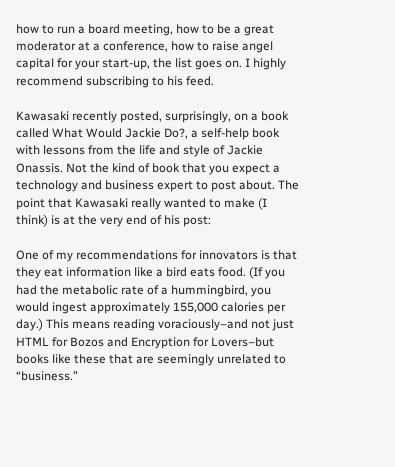how to run a board meeting, how to be a great moderator at a conference, how to raise angel capital for your start-up, the list goes on. I highly recommend subscribing to his feed.

Kawasaki recently posted, surprisingly, on a book called What Would Jackie Do?, a self-help book with lessons from the life and style of Jackie Onassis. Not the kind of book that you expect a technology and business expert to post about. The point that Kawasaki really wanted to make (I think) is at the very end of his post:

One of my recommendations for innovators is that they eat information like a bird eats food. (If you had the metabolic rate of a hummingbird, you would ingest approximately 155,000 calories per day.) This means reading voraciously–and not just HTML for Bozos and Encryption for Lovers–but books like these that are seemingly unrelated to “business.”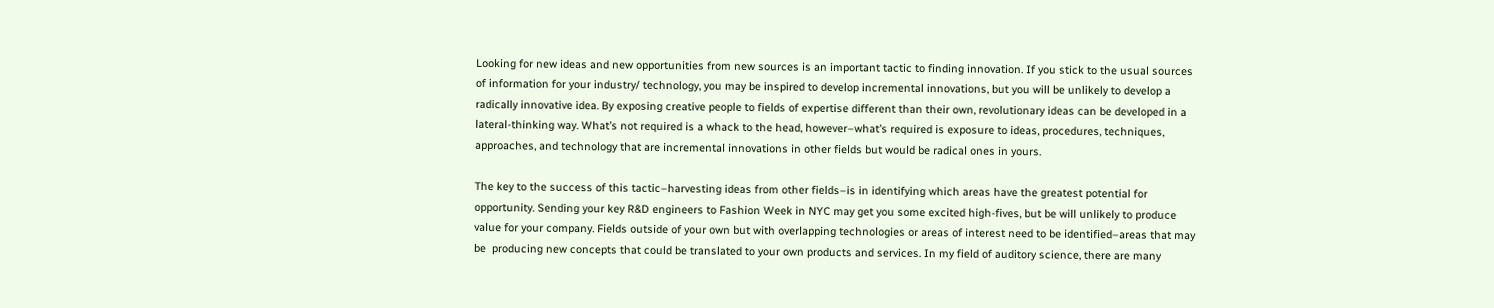Looking for new ideas and new opportunities from new sources is an important tactic to finding innovation. If you stick to the usual sources of information for your industry/ technology, you may be inspired to develop incremental innovations, but you will be unlikely to develop a radically innovative idea. By exposing creative people to fields of expertise different than their own, revolutionary ideas can be developed in a lateral-thinking way. What’s not required is a whack to the head, however–what’s required is exposure to ideas, procedures, techniques, approaches, and technology that are incremental innovations in other fields but would be radical ones in yours.

The key to the success of this tactic–harvesting ideas from other fields–is in identifying which areas have the greatest potential for opportunity. Sending your key R&D engineers to Fashion Week in NYC may get you some excited high-fives, but be will unlikely to produce value for your company. Fields outside of your own but with overlapping technologies or areas of interest need to be identified–areas that may be  producing new concepts that could be translated to your own products and services. In my field of auditory science, there are many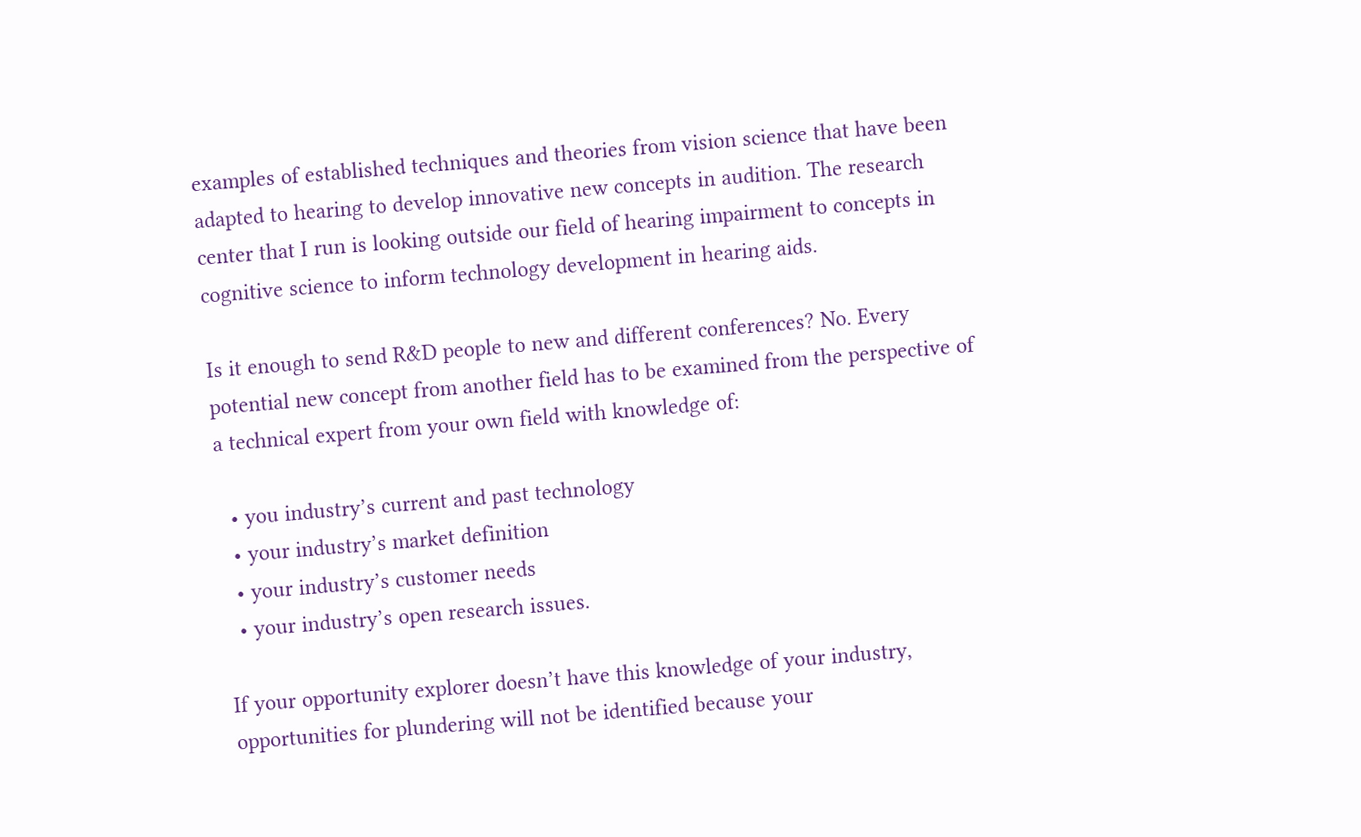examples of established techniques and theories from vision science that have been adapted to hearing to develop innovative new concepts in audition. The research center that I run is looking outside our field of hearing impairment to concepts in cognitive science to inform technology development in hearing aids.

Is it enough to send R&D people to new and different conferences? No. Every potential new concept from another field has to be examined from the perspective of a technical expert from your own field with knowledge of:

  • you industry’s current and past technology
  • your industry’s market definition
  • your industry’s customer needs
  • your industry’s open research issues.

If your opportunity explorer doesn’t have this knowledge of your industry, opportunities for plundering will not be identified because your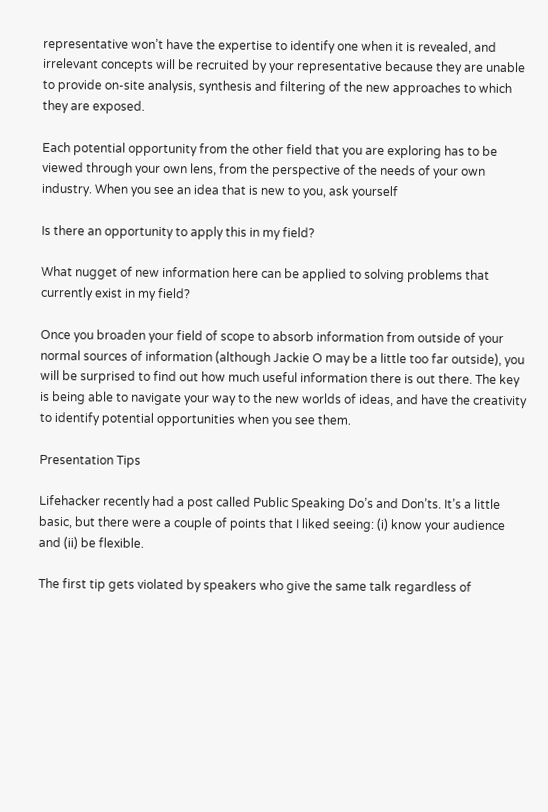representative won’t have the expertise to identify one when it is revealed, and irrelevant concepts will be recruited by your representative because they are unable to provide on-site analysis, synthesis and filtering of the new approaches to which they are exposed.

Each potential opportunity from the other field that you are exploring has to be viewed through your own lens, from the perspective of the needs of your own industry. When you see an idea that is new to you, ask yourself

Is there an opportunity to apply this in my field?

What nugget of new information here can be applied to solving problems that currently exist in my field?

Once you broaden your field of scope to absorb information from outside of your normal sources of information (although Jackie O may be a little too far outside), you will be surprised to find out how much useful information there is out there. The key is being able to navigate your way to the new worlds of ideas, and have the creativity to identify potential opportunities when you see them.

Presentation Tips

Lifehacker recently had a post called Public Speaking Do’s and Don’ts. It’s a little basic, but there were a couple of points that I liked seeing: (i) know your audience and (ii) be flexible.

The first tip gets violated by speakers who give the same talk regardless of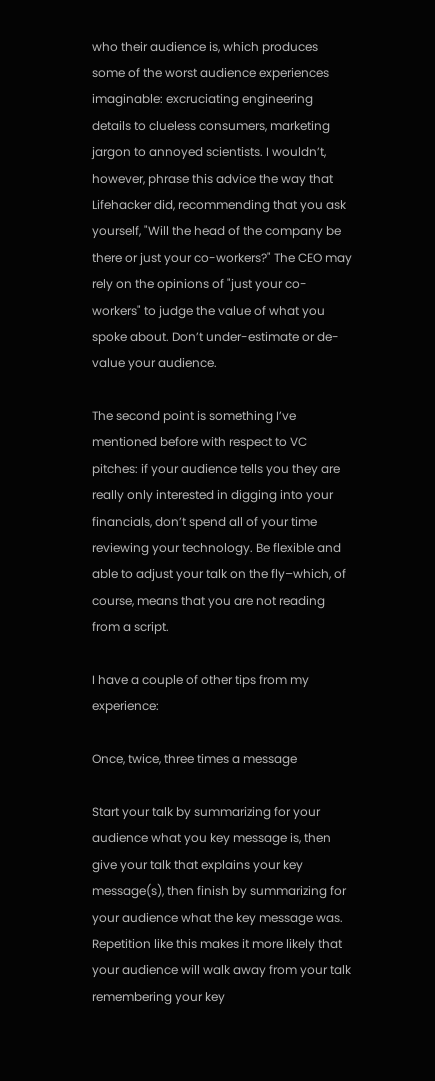who their audience is, which produces some of the worst audience experiences imaginable: excruciating engineering details to clueless consumers, marketing jargon to annoyed scientists. I wouldn’t, however, phrase this advice the way that Lifehacker did, recommending that you ask yourself, "Will the head of the company be there or just your co-workers?" The CEO may rely on the opinions of "just your co-workers" to judge the value of what you spoke about. Don’t under-estimate or de-value your audience.

The second point is something I’ve mentioned before with respect to VC pitches: if your audience tells you they are really only interested in digging into your financials, don’t spend all of your time reviewing your technology. Be flexible and able to adjust your talk on the fly–which, of course, means that you are not reading from a script.

I have a couple of other tips from my experience:

Once, twice, three times a message

Start your talk by summarizing for your audience what you key message is, then give your talk that explains your key message(s), then finish by summarizing for your audience what the key message was. Repetition like this makes it more likely that your audience will walk away from your talk remembering your key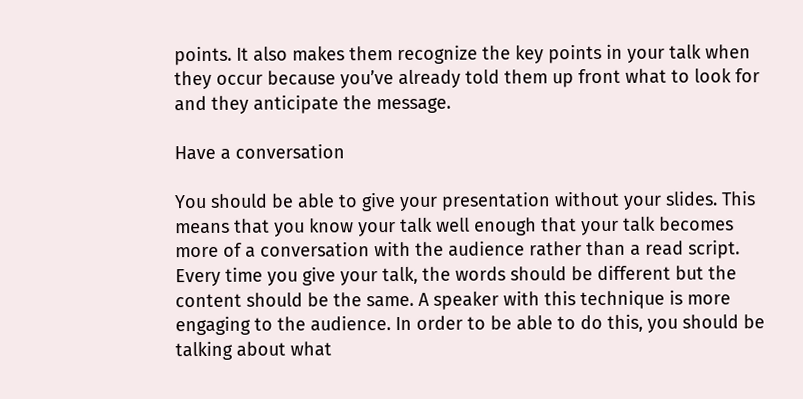points. It also makes them recognize the key points in your talk when they occur because you’ve already told them up front what to look for and they anticipate the message.

Have a conversation

You should be able to give your presentation without your slides. This means that you know your talk well enough that your talk becomes more of a conversation with the audience rather than a read script. Every time you give your talk, the words should be different but the content should be the same. A speaker with this technique is more engaging to the audience. In order to be able to do this, you should be talking about what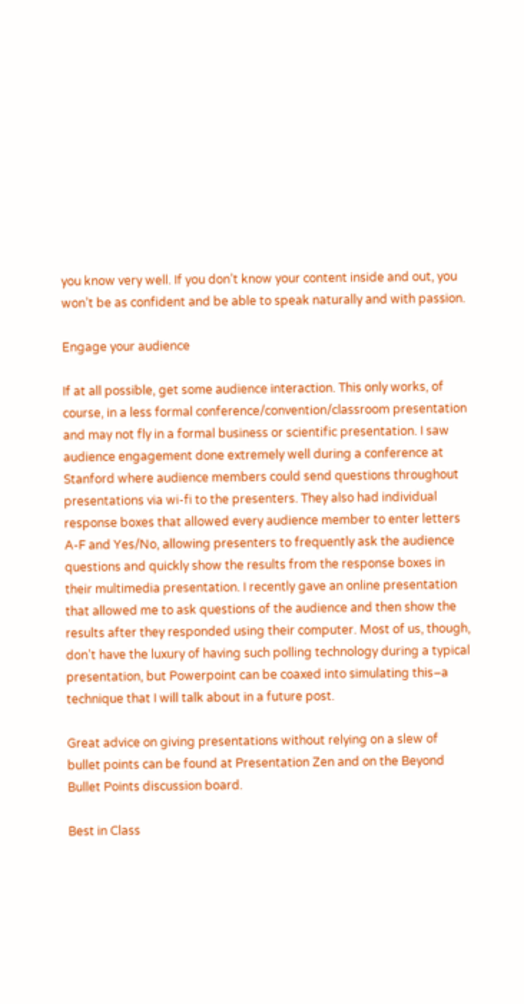you know very well. If you don’t know your content inside and out, you won’t be as confident and be able to speak naturally and with passion.

Engage your audience

If at all possible, get some audience interaction. This only works, of course, in a less formal conference/convention/classroom presentation and may not fly in a formal business or scientific presentation. I saw audience engagement done extremely well during a conference at Stanford where audience members could send questions throughout presentations via wi-fi to the presenters. They also had individual response boxes that allowed every audience member to enter letters A-F and Yes/No, allowing presenters to frequently ask the audience questions and quickly show the results from the response boxes in their multimedia presentation. I recently gave an online presentation that allowed me to ask questions of the audience and then show the results after they responded using their computer. Most of us, though, don’t have the luxury of having such polling technology during a typical presentation, but Powerpoint can be coaxed into simulating this–a technique that I will talk about in a future post.

Great advice on giving presentations without relying on a slew of bullet points can be found at Presentation Zen and on the Beyond Bullet Points discussion board.

Best in Class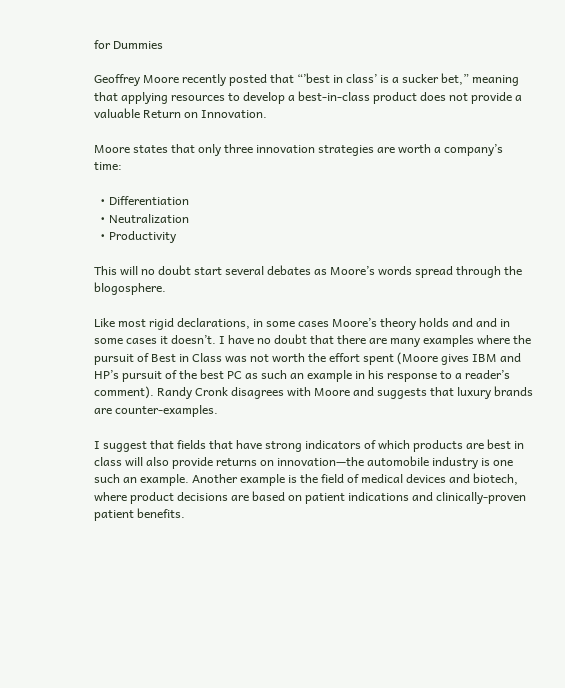for Dummies

Geoffrey Moore recently posted that “’best in class’ is a sucker bet,” meaning that applying resources to develop a best-in-class product does not provide a valuable Return on Innovation.

Moore states that only three innovation strategies are worth a company’s time:

  • Differentiation
  • Neutralization
  • Productivity

This will no doubt start several debates as Moore’s words spread through the blogosphere.

Like most rigid declarations, in some cases Moore’s theory holds and and in some cases it doesn’t. I have no doubt that there are many examples where the pursuit of Best in Class was not worth the effort spent (Moore gives IBM and HP’s pursuit of the best PC as such an example in his response to a reader’s comment). Randy Cronk disagrees with Moore and suggests that luxury brands are counter-examples.

I suggest that fields that have strong indicators of which products are best in class will also provide returns on innovation—the automobile industry is one such an example. Another example is the field of medical devices and biotech, where product decisions are based on patient indications and clinically-proven patient benefits.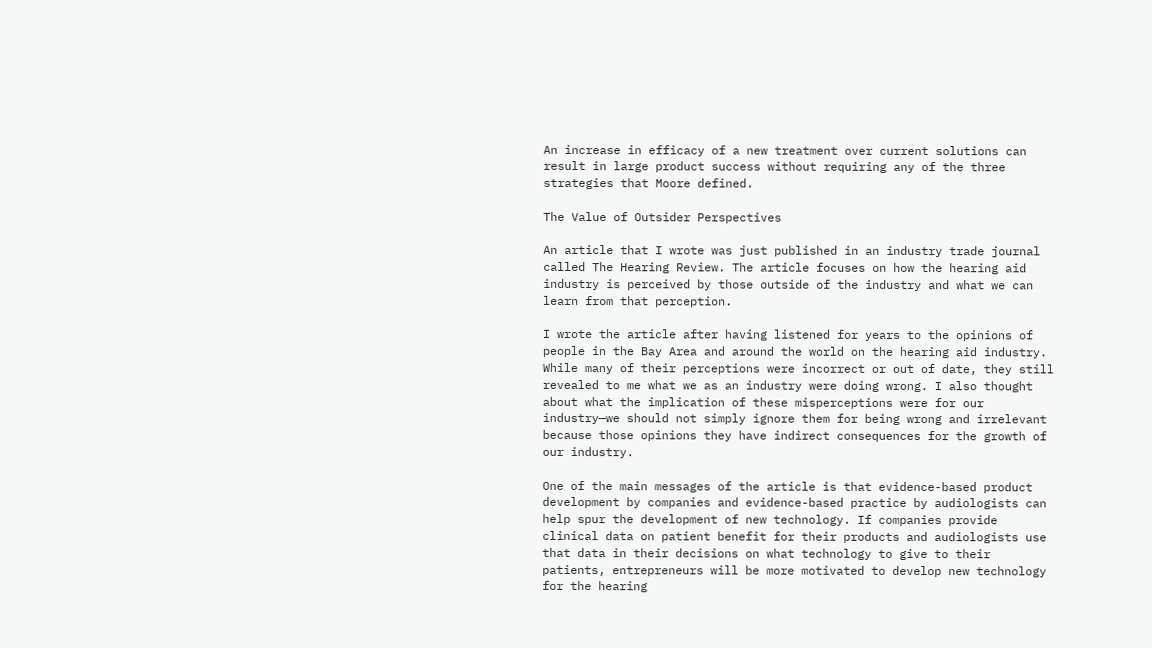An increase in efficacy of a new treatment over current solutions can result in large product success without requiring any of the three strategies that Moore defined.

The Value of Outsider Perspectives

An article that I wrote was just published in an industry trade journal called The Hearing Review. The article focuses on how the hearing aid industry is perceived by those outside of the industry and what we can learn from that perception.

I wrote the article after having listened for years to the opinions of people in the Bay Area and around the world on the hearing aid industry. While many of their perceptions were incorrect or out of date, they still revealed to me what we as an industry were doing wrong. I also thought about what the implication of these misperceptions were for our industry—we should not simply ignore them for being wrong and irrelevant because those opinions they have indirect consequences for the growth of our industry.

One of the main messages of the article is that evidence-based product development by companies and evidence-based practice by audiologists can help spur the development of new technology. If companies provide clinical data on patient benefit for their products and audiologists use that data in their decisions on what technology to give to their patients, entrepreneurs will be more motivated to develop new technology for the hearing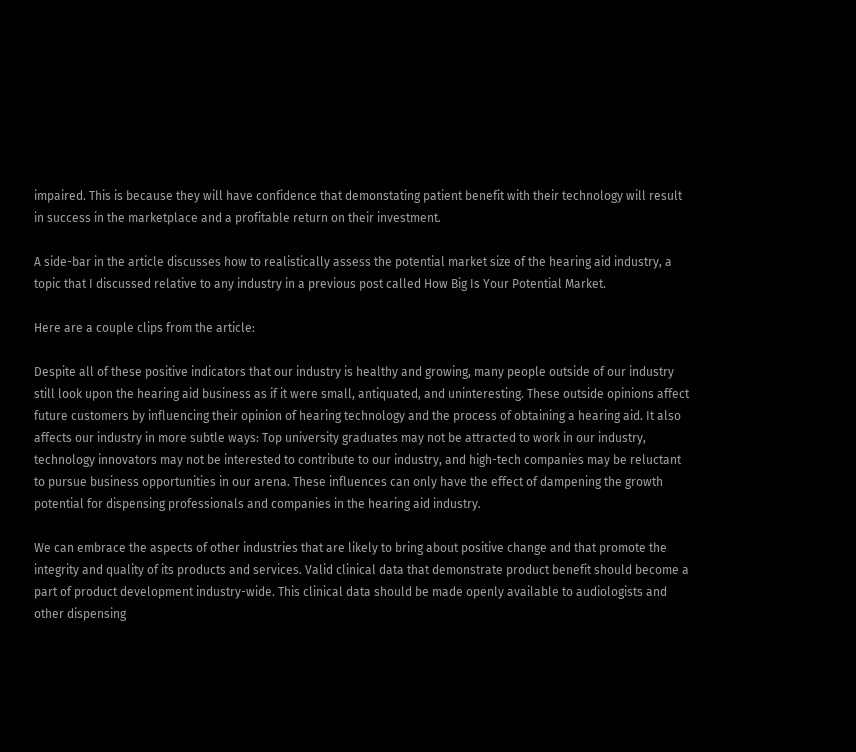impaired. This is because they will have confidence that demonstating patient benefit with their technology will result in success in the marketplace and a profitable return on their investment.

A side-bar in the article discusses how to realistically assess the potential market size of the hearing aid industry, a topic that I discussed relative to any industry in a previous post called How Big Is Your Potential Market.

Here are a couple clips from the article:

Despite all of these positive indicators that our industry is healthy and growing, many people outside of our industry still look upon the hearing aid business as if it were small, antiquated, and uninteresting. These outside opinions affect future customers by influencing their opinion of hearing technology and the process of obtaining a hearing aid. It also affects our industry in more subtle ways: Top university graduates may not be attracted to work in our industry, technology innovators may not be interested to contribute to our industry, and high-tech companies may be reluctant to pursue business opportunities in our arena. These influences can only have the effect of dampening the growth potential for dispensing professionals and companies in the hearing aid industry.

We can embrace the aspects of other industries that are likely to bring about positive change and that promote the integrity and quality of its products and services. Valid clinical data that demonstrate product benefit should become a part of product development industry-wide. This clinical data should be made openly available to audiologists and other dispensing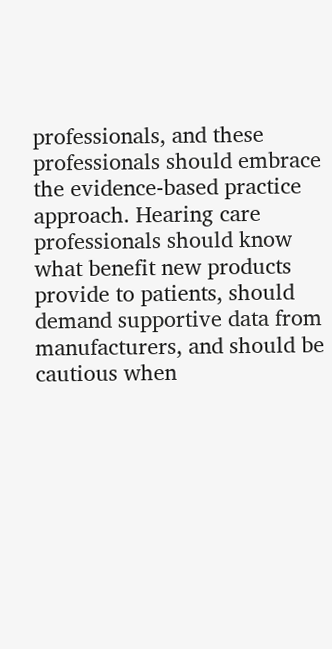professionals, and these professionals should embrace the evidence-based practice approach. Hearing care professionals should know what benefit new products provide to patients, should demand supportive data from manufacturers, and should be cautious when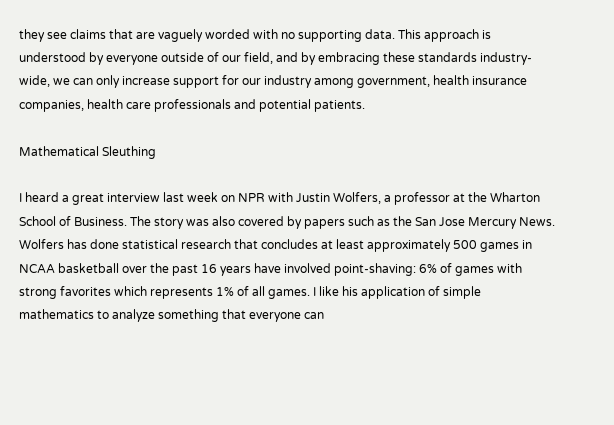they see claims that are vaguely worded with no supporting data. This approach is understood by everyone outside of our field, and by embracing these standards industry-wide, we can only increase support for our industry among government, health insurance companies, health care professionals and potential patients.

Mathematical Sleuthing

I heard a great interview last week on NPR with Justin Wolfers, a professor at the Wharton School of Business. The story was also covered by papers such as the San Jose Mercury News. Wolfers has done statistical research that concludes at least approximately 500 games in NCAA basketball over the past 16 years have involved point-shaving: 6% of games with strong favorites which represents 1% of all games. I like his application of simple mathematics to analyze something that everyone can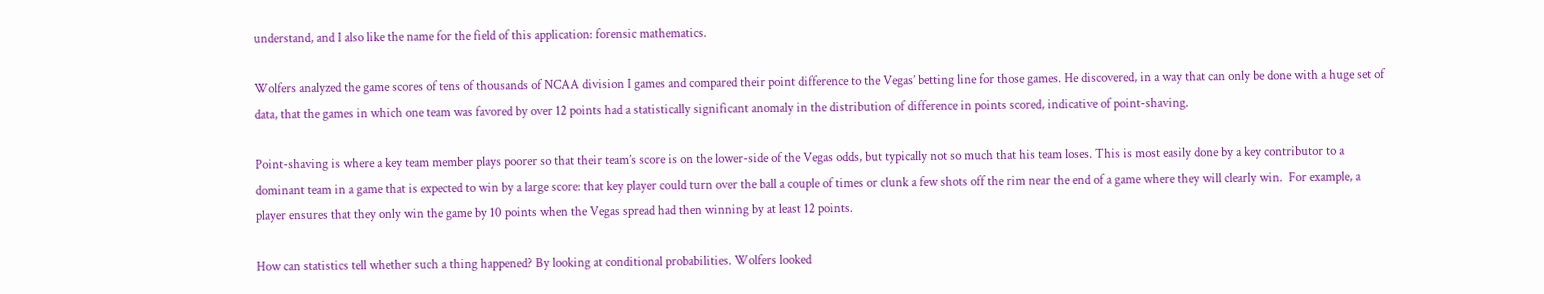understand, and I also like the name for the field of this application: forensic mathematics.

Wolfers analyzed the game scores of tens of thousands of NCAA division I games and compared their point difference to the Vegas’ betting line for those games. He discovered, in a way that can only be done with a huge set of data, that the games in which one team was favored by over 12 points had a statistically significant anomaly in the distribution of difference in points scored, indicative of point-shaving.

Point-shaving is where a key team member plays poorer so that their team’s score is on the lower-side of the Vegas odds, but typically not so much that his team loses. This is most easily done by a key contributor to a dominant team in a game that is expected to win by a large score: that key player could turn over the ball a couple of times or clunk a few shots off the rim near the end of a game where they will clearly win.  For example, a player ensures that they only win the game by 10 points when the Vegas spread had then winning by at least 12 points.

How can statistics tell whether such a thing happened? By looking at conditional probabilities. Wolfers looked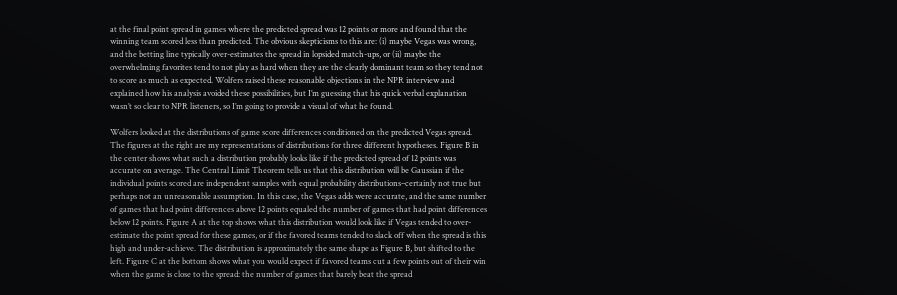at the final point spread in games where the predicted spread was 12 points or more and found that the winning team scored less than predicted. The obvious skepticisms to this are: (i) maybe Vegas was wrong, and the betting line typically over-estimates the spread in lopsided match-ups, or (ii) maybe the overwhelming favorites tend to not play as hard when they are the clearly dominant team so they tend not to score as much as expected. Wolfers raised these reasonable objections in the NPR interview and explained how his analysis avoided these possibilities, but I’m guessing that his quick verbal explanation wasn’t so clear to NPR listeners, so I’m going to provide a visual of what he found.

Wolfers looked at the distributions of game score differences conditioned on the predicted Vegas spread. The figures at the right are my representations of distributions for three different hypotheses. Figure B in the center shows what such a distribution probably looks like if the predicted spread of 12 points was accurate on average. The Central Limit Theorem tells us that this distribution will be Gaussian if the individual points scored are independent samples with equal probability distributions–certainly not true but perhaps not an unreasonable assumption. In this case, the Vegas adds were accurate, and the same number of games that had point differences above 12 points equaled the number of games that had point differences below 12 points. Figure A at the top shows what this distribution would look like if Vegas tended to over-estimate the point spread for these games, or if the favored teams tended to slack off when the spread is this high and under-achieve. The distribution is approximately the same shape as Figure B, but shifted to the left. Figure C at the bottom shows what you would expect if favored teams cut a few points out of their win when the game is close to the spread: the number of games that barely beat the spread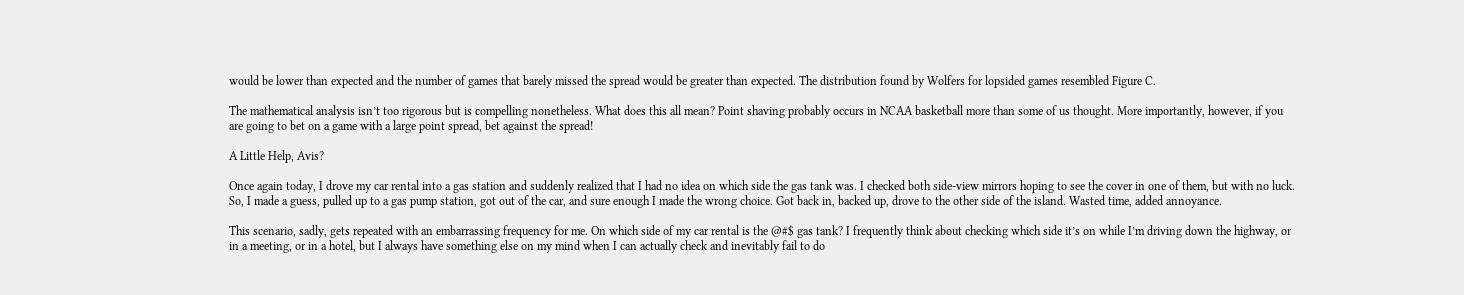would be lower than expected and the number of games that barely missed the spread would be greater than expected. The distribution found by Wolfers for lopsided games resembled Figure C.

The mathematical analysis isn’t too rigorous but is compelling nonetheless. What does this all mean? Point shaving probably occurs in NCAA basketball more than some of us thought. More importantly, however, if you are going to bet on a game with a large point spread, bet against the spread!

A Little Help, Avis?

Once again today, I drove my car rental into a gas station and suddenly realized that I had no idea on which side the gas tank was. I checked both side-view mirrors hoping to see the cover in one of them, but with no luck. So, I made a guess, pulled up to a gas pump station, got out of the car, and sure enough I made the wrong choice. Got back in, backed up, drove to the other side of the island. Wasted time, added annoyance.

This scenario, sadly, gets repeated with an embarrassing frequency for me. On which side of my car rental is the @#$ gas tank? I frequently think about checking which side it’s on while I’m driving down the highway, or in a meeting, or in a hotel, but I always have something else on my mind when I can actually check and inevitably fail to do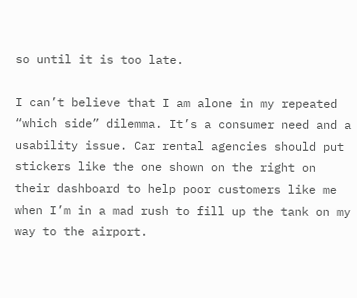so until it is too late.

I can’t believe that I am alone in my repeated “which side” dilemma. It’s a consumer need and a usability issue. Car rental agencies should put stickers like the one shown on the right on their dashboard to help poor customers like me when I’m in a mad rush to fill up the tank on my way to the airport.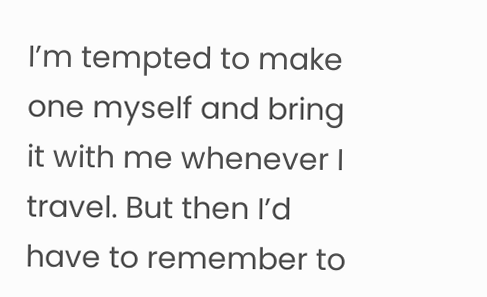I’m tempted to make one myself and bring it with me whenever I travel. But then I’d have to remember to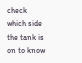check which side the tank is on to know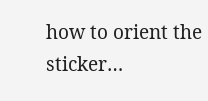how to orient the sticker…